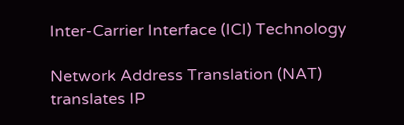Inter-Carrier Interface (ICI) Technology

Network Address Translation (NAT) translates IP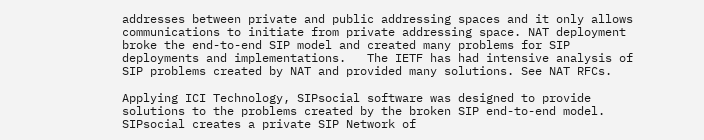addresses between private and public addressing spaces and it only allows communications to initiate from private addressing space. NAT deployment broke the end-to-end SIP model and created many problems for SIP deployments and implementations.   The IETF has had intensive analysis of SIP problems created by NAT and provided many solutions. See NAT RFCs.

Applying ICI Technology, SIPsocial software was designed to provide solutions to the problems created by the broken SIP end-to-end model.  SIPsocial creates a private SIP Network of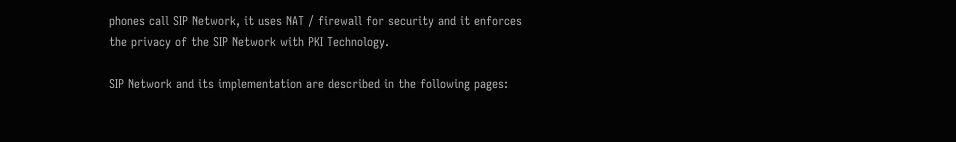phones call SIP Network, it uses NAT / firewall for security and it enforces the privacy of the SIP Network with PKI Technology.

SIP Network and its implementation are described in the following pages: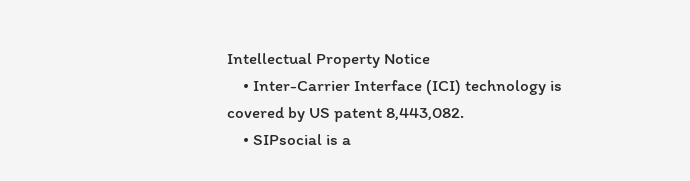Intellectual Property Notice
    • Inter-Carrier Interface (ICI) technology is covered by US patent 8,443,082.
    • SIPsocial is a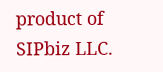product of SIPbiz LLC.